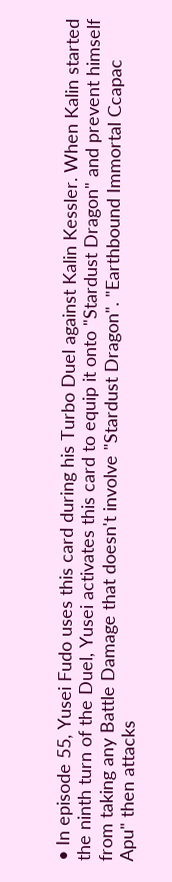• In episode 55, Yusei Fudo uses this card during his Turbo Duel against Kalin Kessler. When Kalin started the ninth turn of the Duel, Yusei activates this card to equip it onto "Stardust Dragon" and prevent himself from taking any Battle Damage that doesn't involve "Stardust Dragon". "Earthbound Immortal Ccapac Apu" then attacks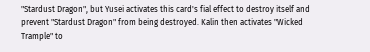"Stardust Dragon", but Yusei activates this card's fial effect to destroy itself and prevent "Stardust Dragon" from being destroyed. Kalin then activates "Wicked Trample" to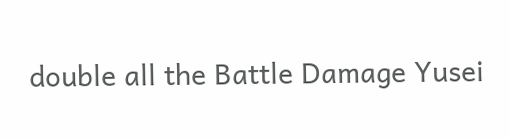double all the Battle Damage Yusei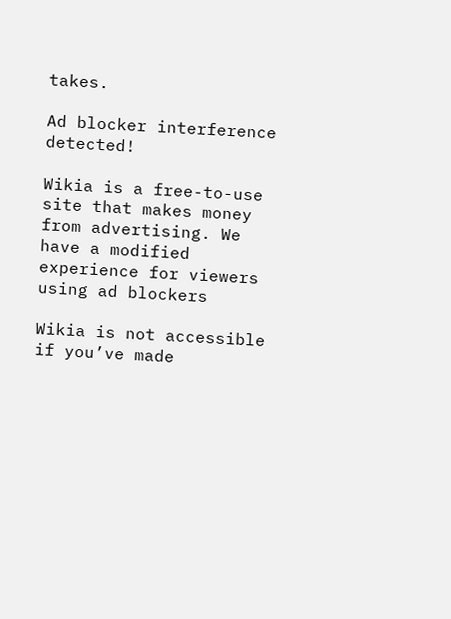takes.

Ad blocker interference detected!

Wikia is a free-to-use site that makes money from advertising. We have a modified experience for viewers using ad blockers

Wikia is not accessible if you’ve made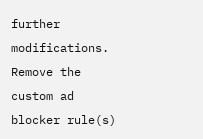further modifications. Remove the custom ad blocker rule(s)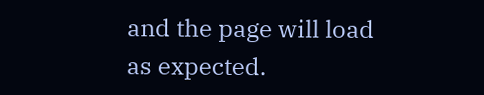and the page will load as expected.